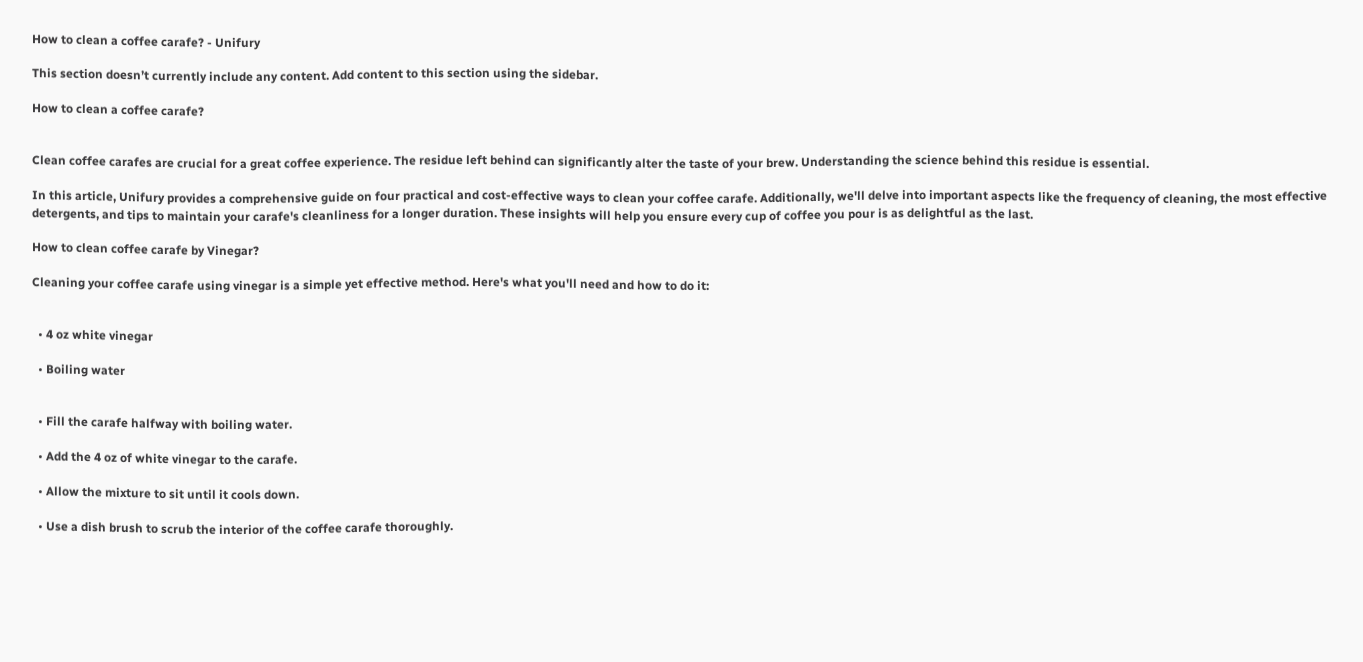How to clean a coffee carafe? - Unifury

This section doesn’t currently include any content. Add content to this section using the sidebar.

How to clean a coffee carafe?


Clean coffee carafes are crucial for a great coffee experience. The residue left behind can significantly alter the taste of your brew. Understanding the science behind this residue is essential.

In this article, Unifury provides a comprehensive guide on four practical and cost-effective ways to clean your coffee carafe. Additionally, we'll delve into important aspects like the frequency of cleaning, the most effective detergents, and tips to maintain your carafe's cleanliness for a longer duration. These insights will help you ensure every cup of coffee you pour is as delightful as the last.

How to clean coffee carafe by Vinegar?

Cleaning your coffee carafe using vinegar is a simple yet effective method. Here's what you'll need and how to do it:


  • 4 oz white vinegar

  • Boiling water


  • Fill the carafe halfway with boiling water.

  • Add the 4 oz of white vinegar to the carafe.

  • Allow the mixture to sit until it cools down.

  • Use a dish brush to scrub the interior of the coffee carafe thoroughly.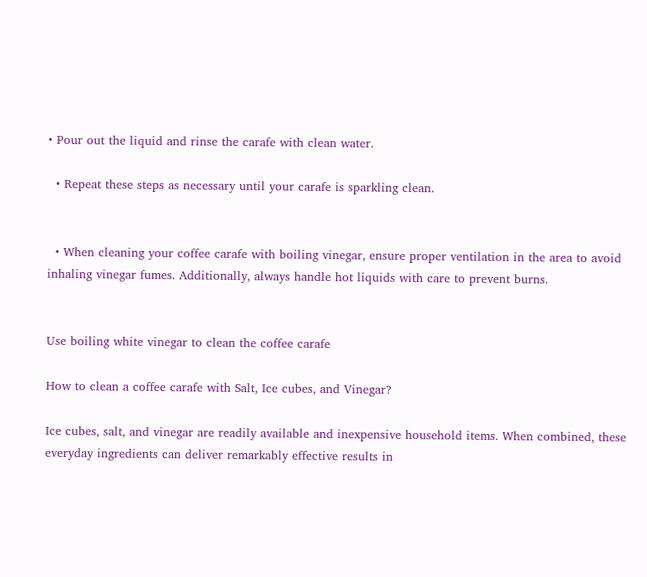• Pour out the liquid and rinse the carafe with clean water.

  • Repeat these steps as necessary until your carafe is sparkling clean.


  • When cleaning your coffee carafe with boiling vinegar, ensure proper ventilation in the area to avoid inhaling vinegar fumes. Additionally, always handle hot liquids with care to prevent burns.


Use boiling white vinegar to clean the coffee carafe

How to clean a coffee carafe with Salt, Ice cubes, and Vinegar?

Ice cubes, salt, and vinegar are readily available and inexpensive household items. When combined, these everyday ingredients can deliver remarkably effective results in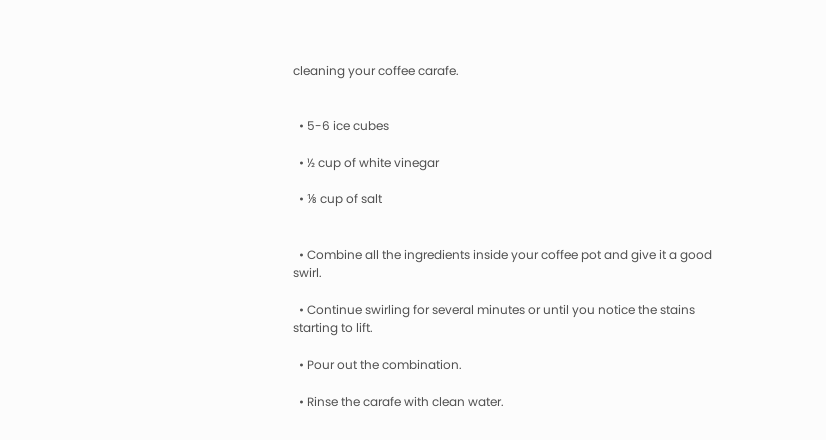cleaning your coffee carafe.


  • 5-6 ice cubes

  • ½ cup of white vinegar

  • ⅛ cup of salt


  • Combine all the ingredients inside your coffee pot and give it a good swirl.

  • Continue swirling for several minutes or until you notice the stains starting to lift.

  • Pour out the combination.

  • Rinse the carafe with clean water.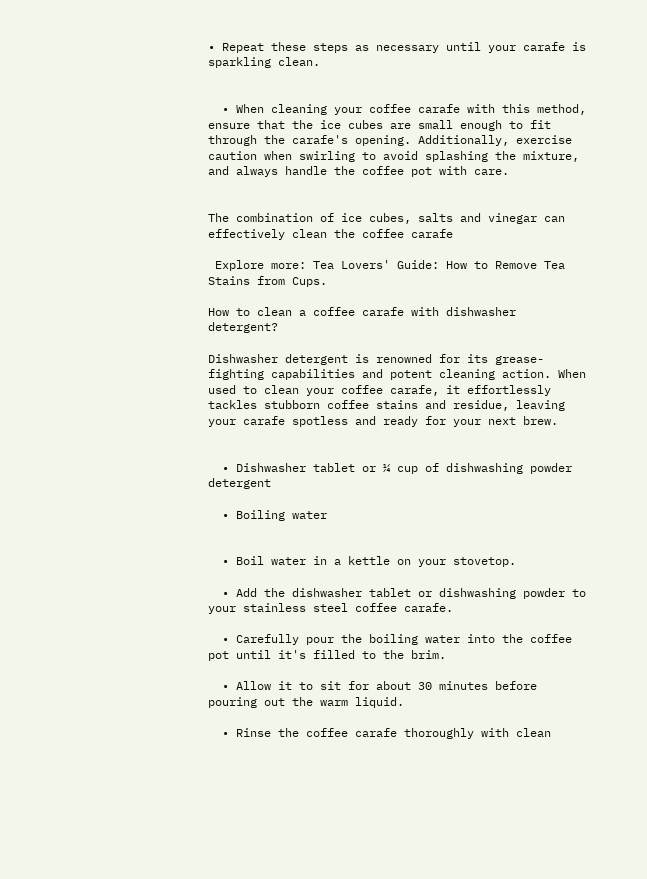• Repeat these steps as necessary until your carafe is sparkling clean.


  • When cleaning your coffee carafe with this method, ensure that the ice cubes are small enough to fit through the carafe's opening. Additionally, exercise caution when swirling to avoid splashing the mixture, and always handle the coffee pot with care.


The combination of ice cubes, salts and vinegar can effectively clean the coffee carafe

 Explore more: Tea Lovers' Guide: How to Remove Tea Stains from Cups.

How to clean a coffee carafe with dishwasher detergent?

Dishwasher detergent is renowned for its grease-fighting capabilities and potent cleaning action. When used to clean your coffee carafe, it effortlessly tackles stubborn coffee stains and residue, leaving your carafe spotless and ready for your next brew.


  • Dishwasher tablet or ¼ cup of dishwashing powder detergent

  • Boiling water


  • Boil water in a kettle on your stovetop.

  • Add the dishwasher tablet or dishwashing powder to your stainless steel coffee carafe.

  • Carefully pour the boiling water into the coffee pot until it's filled to the brim.

  • Allow it to sit for about 30 minutes before pouring out the warm liquid.

  • Rinse the coffee carafe thoroughly with clean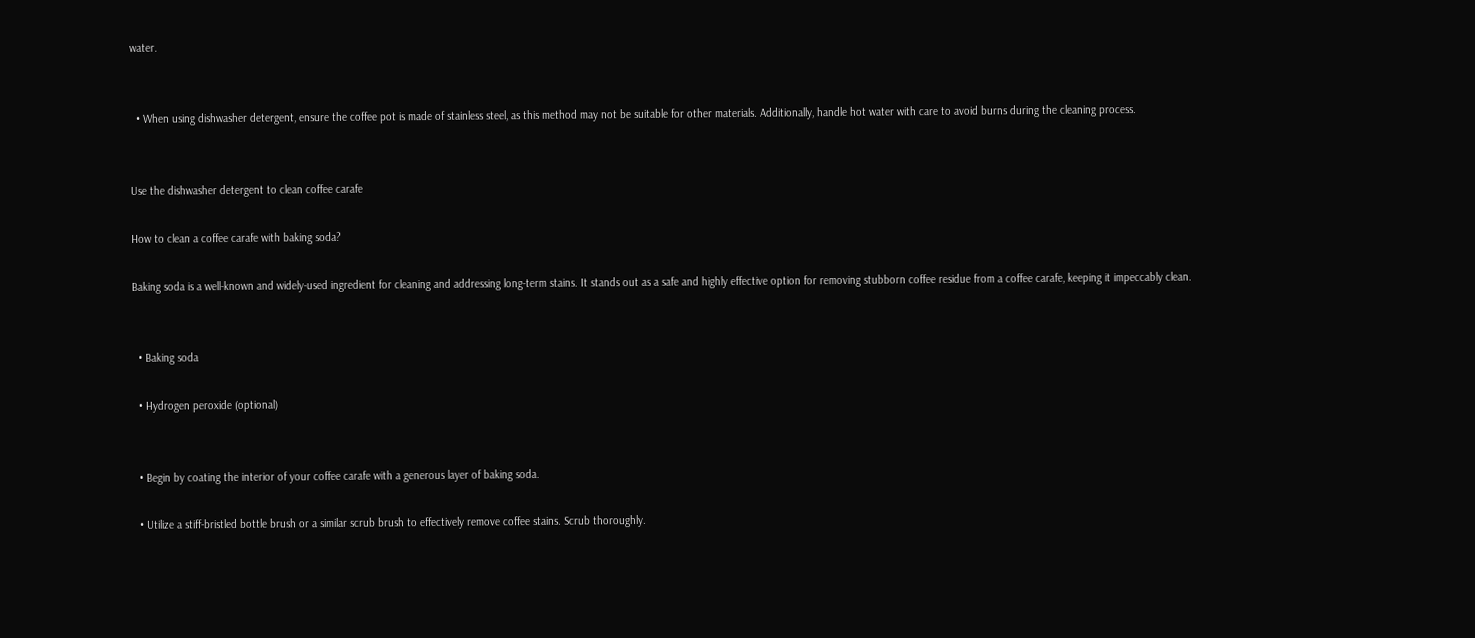water.


  • When using dishwasher detergent, ensure the coffee pot is made of stainless steel, as this method may not be suitable for other materials. Additionally, handle hot water with care to avoid burns during the cleaning process.


Use the dishwasher detergent to clean coffee carafe

How to clean a coffee carafe with baking soda?

Baking soda is a well-known and widely-used ingredient for cleaning and addressing long-term stains. It stands out as a safe and highly effective option for removing stubborn coffee residue from a coffee carafe, keeping it impeccably clean.


  • Baking soda

  • Hydrogen peroxide (optional)


  • Begin by coating the interior of your coffee carafe with a generous layer of baking soda.

  • Utilize a stiff-bristled bottle brush or a similar scrub brush to effectively remove coffee stains. Scrub thoroughly.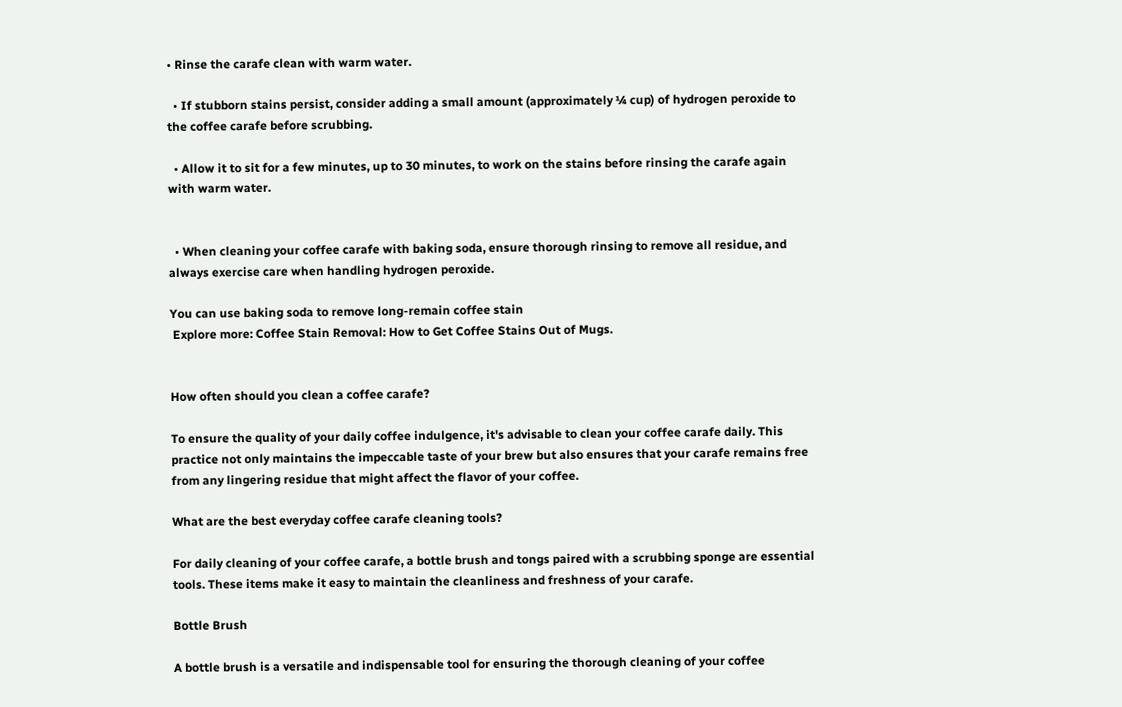• Rinse the carafe clean with warm water.

  • If stubborn stains persist, consider adding a small amount (approximately ¼ cup) of hydrogen peroxide to the coffee carafe before scrubbing.

  • Allow it to sit for a few minutes, up to 30 minutes, to work on the stains before rinsing the carafe again with warm water.


  • When cleaning your coffee carafe with baking soda, ensure thorough rinsing to remove all residue, and always exercise care when handling hydrogen peroxide.

You can use baking soda to remove long-remain coffee stain
 Explore more: Coffee Stain Removal: How to Get Coffee Stains Out of Mugs.


How often should you clean a coffee carafe?

To ensure the quality of your daily coffee indulgence, it's advisable to clean your coffee carafe daily. This practice not only maintains the impeccable taste of your brew but also ensures that your carafe remains free from any lingering residue that might affect the flavor of your coffee.

What are the best everyday coffee carafe cleaning tools?

For daily cleaning of your coffee carafe, a bottle brush and tongs paired with a scrubbing sponge are essential tools. These items make it easy to maintain the cleanliness and freshness of your carafe.

Bottle Brush

A bottle brush is a versatile and indispensable tool for ensuring the thorough cleaning of your coffee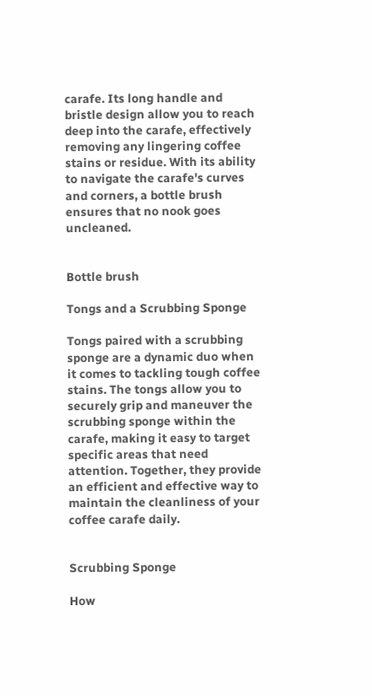carafe. Its long handle and bristle design allow you to reach deep into the carafe, effectively removing any lingering coffee stains or residue. With its ability to navigate the carafe's curves and corners, a bottle brush ensures that no nook goes uncleaned.


Bottle brush

Tongs and a Scrubbing Sponge

Tongs paired with a scrubbing sponge are a dynamic duo when it comes to tackling tough coffee stains. The tongs allow you to securely grip and maneuver the scrubbing sponge within the carafe, making it easy to target specific areas that need attention. Together, they provide an efficient and effective way to maintain the cleanliness of your coffee carafe daily.


Scrubbing Sponge

How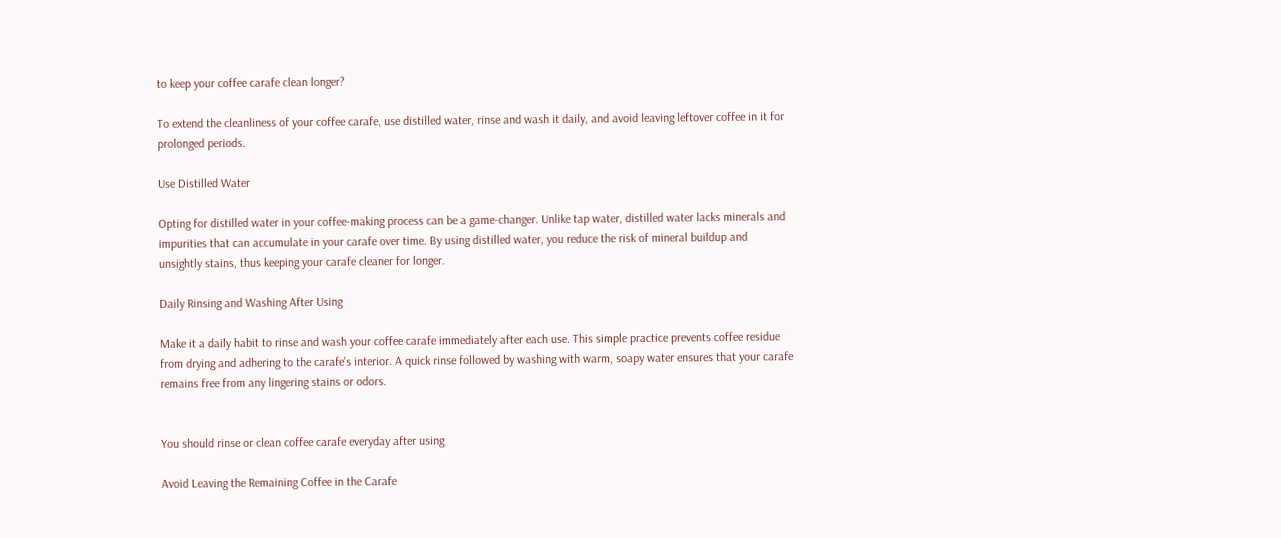to keep your coffee carafe clean longer?

To extend the cleanliness of your coffee carafe, use distilled water, rinse and wash it daily, and avoid leaving leftover coffee in it for prolonged periods.

Use Distilled Water

Opting for distilled water in your coffee-making process can be a game-changer. Unlike tap water, distilled water lacks minerals and impurities that can accumulate in your carafe over time. By using distilled water, you reduce the risk of mineral buildup and unsightly stains, thus keeping your carafe cleaner for longer.

Daily Rinsing and Washing After Using

Make it a daily habit to rinse and wash your coffee carafe immediately after each use. This simple practice prevents coffee residue from drying and adhering to the carafe's interior. A quick rinse followed by washing with warm, soapy water ensures that your carafe remains free from any lingering stains or odors.


You should rinse or clean coffee carafe everyday after using

Avoid Leaving the Remaining Coffee in the Carafe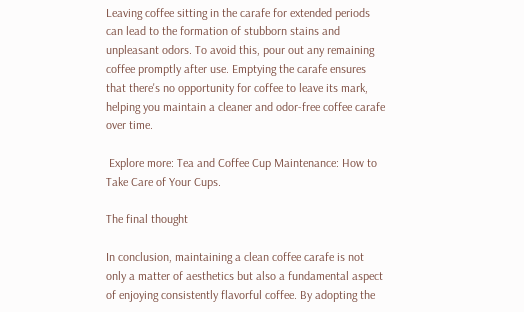Leaving coffee sitting in the carafe for extended periods can lead to the formation of stubborn stains and unpleasant odors. To avoid this, pour out any remaining coffee promptly after use. Emptying the carafe ensures that there's no opportunity for coffee to leave its mark, helping you maintain a cleaner and odor-free coffee carafe over time.

 Explore more: Tea and Coffee Cup Maintenance: How to Take Care of Your Cups.

The final thought

In conclusion, maintaining a clean coffee carafe is not only a matter of aesthetics but also a fundamental aspect of enjoying consistently flavorful coffee. By adopting the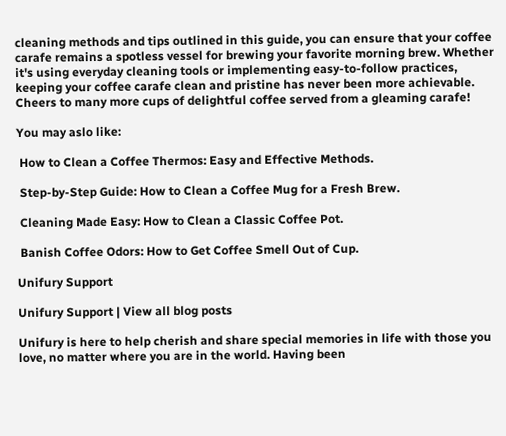cleaning methods and tips outlined in this guide, you can ensure that your coffee carafe remains a spotless vessel for brewing your favorite morning brew. Whether it's using everyday cleaning tools or implementing easy-to-follow practices, keeping your coffee carafe clean and pristine has never been more achievable. Cheers to many more cups of delightful coffee served from a gleaming carafe!

You may aslo like:

 How to Clean a Coffee Thermos: Easy and Effective Methods.

 Step-by-Step Guide: How to Clean a Coffee Mug for a Fresh Brew.

 Cleaning Made Easy: How to Clean a Classic Coffee Pot.

 Banish Coffee Odors: How to Get Coffee Smell Out of Cup.

Unifury Support

Unifury Support | View all blog posts

Unifury is here to help cherish and share special memories in life with those you love, no matter where you are in the world. Having been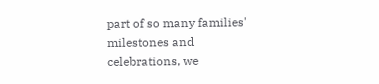part of so many families' milestones and celebrations, we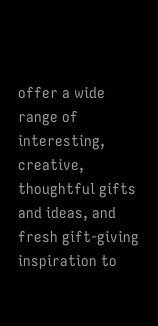offer a wide range of interesting, creative, thoughtful gifts and ideas, and fresh gift-giving inspiration to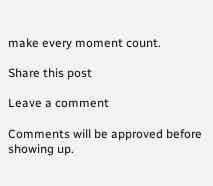make every moment count.

Share this post

Leave a comment

Comments will be approved before showing up.